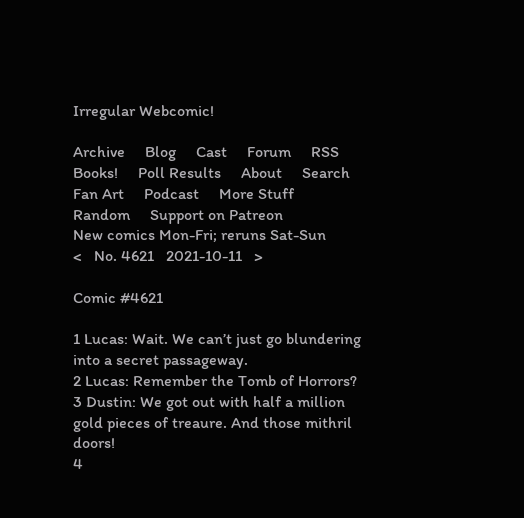Irregular Webcomic!

Archive     Blog     Cast     Forum     RSS     Books!     Poll Results     About     Search     Fan Art     Podcast     More Stuff     Random     Support on Patreon
New comics Mon-Fri; reruns Sat-Sun
<   No. 4621   2021-10-11   >

Comic #4621

1 Lucas: Wait. We can’t just go blundering into a secret passageway.
2 Lucas: Remember the Tomb of Horrors?
3 Dustin: We got out with half a million gold pieces of treaure. And those mithril doors!
4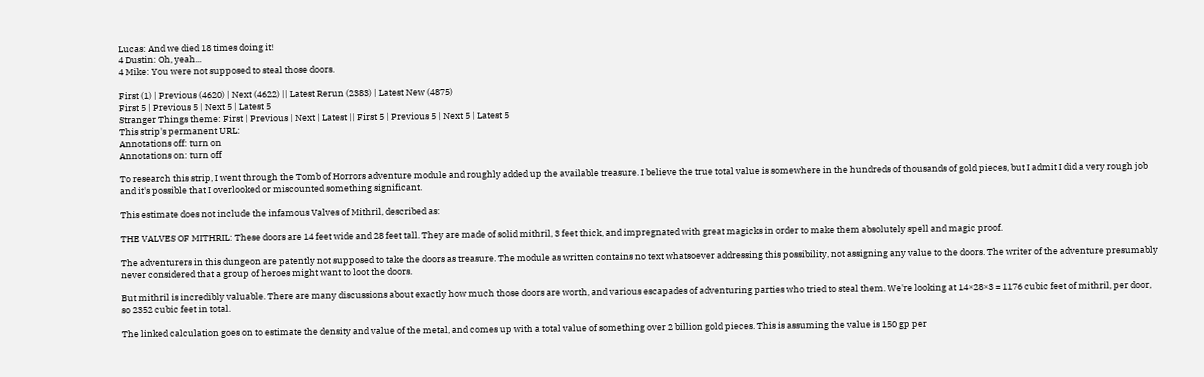Lucas: And we died 18 times doing it!
4 Dustin: Oh, yeah...
4 Mike: You were not supposed to steal those doors.

First (1) | Previous (4620) | Next (4622) || Latest Rerun (2383) | Latest New (4875)
First 5 | Previous 5 | Next 5 | Latest 5
Stranger Things theme: First | Previous | Next | Latest || First 5 | Previous 5 | Next 5 | Latest 5
This strip's permanent URL:
Annotations off: turn on
Annotations on: turn off

To research this strip, I went through the Tomb of Horrors adventure module and roughly added up the available treasure. I believe the true total value is somewhere in the hundreds of thousands of gold pieces, but I admit I did a very rough job and it's possible that I overlooked or miscounted something significant.

This estimate does not include the infamous Valves of Mithril, described as:

THE VALVES OF MITHRIL: These doors are 14 feet wide and 28 feet tall. They are made of solid mithril, 3 feet thick, and impregnated with great magicks in order to make them absolutely spell and magic proof.

The adventurers in this dungeon are patently not supposed to take the doors as treasure. The module as written contains no text whatsoever addressing this possibility, not assigning any value to the doors. The writer of the adventure presumably never considered that a group of heroes might want to loot the doors.

But mithril is incredibly valuable. There are many discussions about exactly how much those doors are worth, and various escapades of adventuring parties who tried to steal them. We're looking at 14×28×3 = 1176 cubic feet of mithril, per door, so 2352 cubic feet in total.

The linked calculation goes on to estimate the density and value of the metal, and comes up with a total value of something over 2 billion gold pieces. This is assuming the value is 150 gp per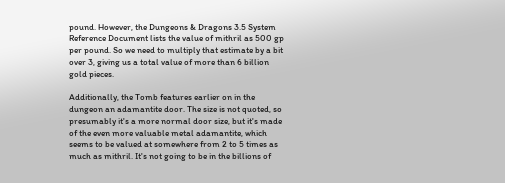pound. However, the Dungeons & Dragons 3.5 System Reference Document lists the value of mithril as 500 gp per pound. So we need to multiply that estimate by a bit over 3, giving us a total value of more than 6 billion gold pieces.

Additionally, the Tomb features earlier on in the dungeon an adamantite door. The size is not quoted, so presumably it's a more normal door size, but it's made of the even more valuable metal adamantite, which seems to be valued at somewhere from 2 to 5 times as much as mithril. It's not going to be in the billions of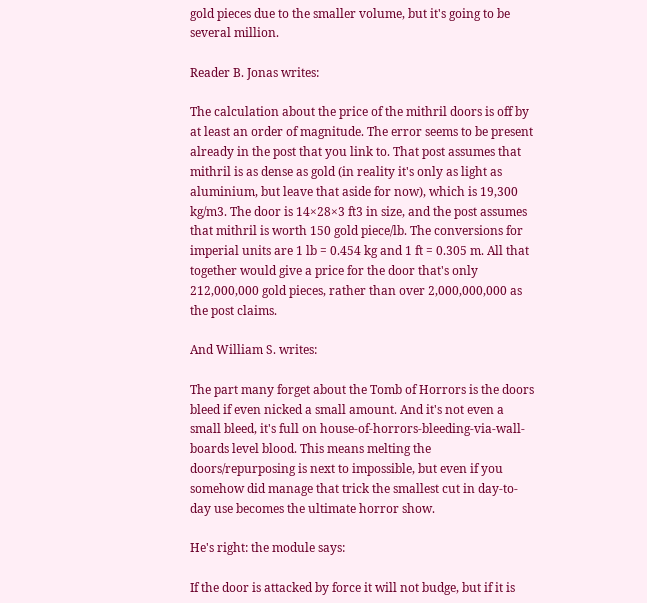gold pieces due to the smaller volume, but it's going to be several million.

Reader B. Jonas writes:

The calculation about the price of the mithril doors is off by at least an order of magnitude. The error seems to be present already in the post that you link to. That post assumes that mithril is as dense as gold (in reality it's only as light as aluminium, but leave that aside for now), which is 19,300 kg/m3. The door is 14×28×3 ft3 in size, and the post assumes that mithril is worth 150 gold piece/lb. The conversions for imperial units are 1 lb = 0.454 kg and 1 ft = 0.305 m. All that together would give a price for the door that's only 212,000,000 gold pieces, rather than over 2,000,000,000 as the post claims.

And William S. writes:

The part many forget about the Tomb of Horrors is the doors bleed if even nicked a small amount. And it's not even a small bleed, it's full on house-of-horrors-bleeding-via-wall-boards level blood. This means melting the doors/repurposing is next to impossible, but even if you somehow did manage that trick the smallest cut in day-to-day use becomes the ultimate horror show.

He's right: the module says:

If the door is attacked by force it will not budge, but if it is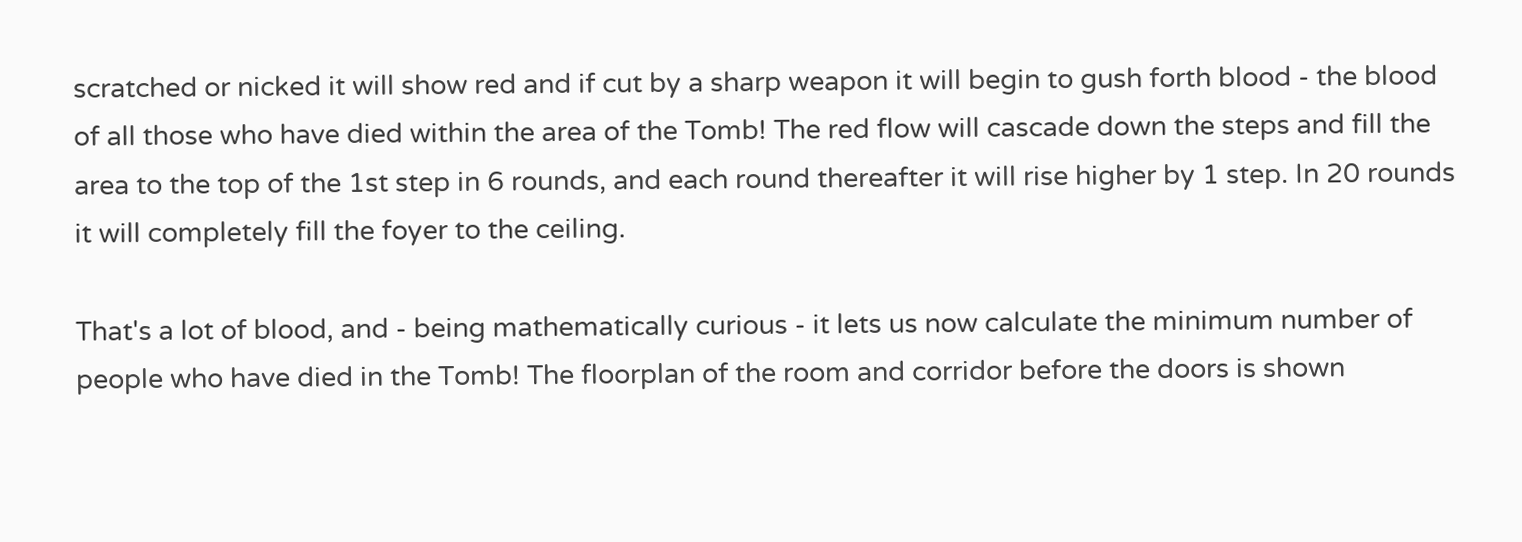scratched or nicked it will show red and if cut by a sharp weapon it will begin to gush forth blood - the blood of all those who have died within the area of the Tomb! The red flow will cascade down the steps and fill the area to the top of the 1st step in 6 rounds, and each round thereafter it will rise higher by 1 step. In 20 rounds it will completely fill the foyer to the ceiling.

That's a lot of blood, and - being mathematically curious - it lets us now calculate the minimum number of people who have died in the Tomb! The floorplan of the room and corridor before the doors is shown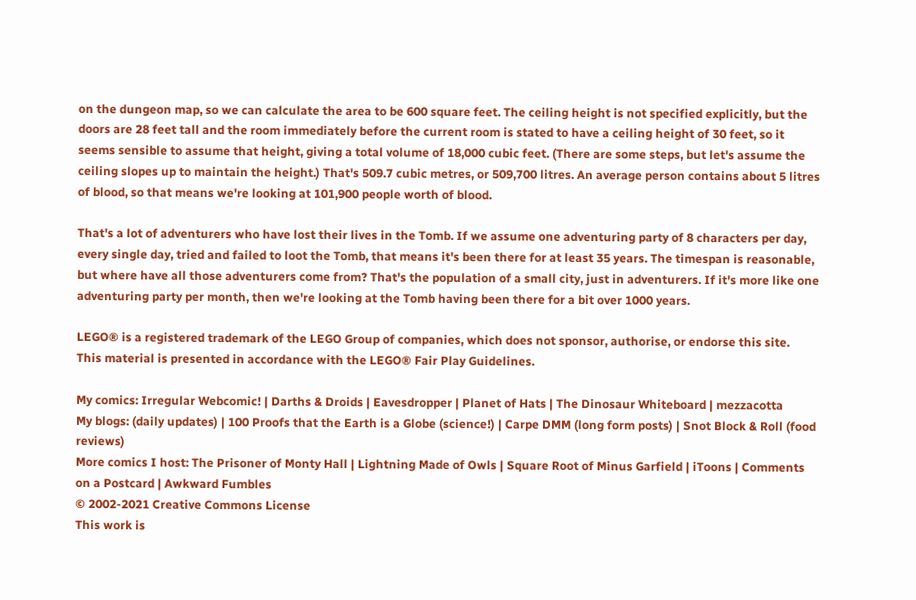on the dungeon map, so we can calculate the area to be 600 square feet. The ceiling height is not specified explicitly, but the doors are 28 feet tall and the room immediately before the current room is stated to have a ceiling height of 30 feet, so it seems sensible to assume that height, giving a total volume of 18,000 cubic feet. (There are some steps, but let's assume the ceiling slopes up to maintain the height.) That's 509.7 cubic metres, or 509,700 litres. An average person contains about 5 litres of blood, so that means we're looking at 101,900 people worth of blood.

That's a lot of adventurers who have lost their lives in the Tomb. If we assume one adventuring party of 8 characters per day, every single day, tried and failed to loot the Tomb, that means it's been there for at least 35 years. The timespan is reasonable, but where have all those adventurers come from? That's the population of a small city, just in adventurers. If it's more like one adventuring party per month, then we're looking at the Tomb having been there for a bit over 1000 years.

LEGO® is a registered trademark of the LEGO Group of companies, which does not sponsor, authorise, or endorse this site.
This material is presented in accordance with the LEGO® Fair Play Guidelines.

My comics: Irregular Webcomic! | Darths & Droids | Eavesdropper | Planet of Hats | The Dinosaur Whiteboard | mezzacotta
My blogs: (daily updates) | 100 Proofs that the Earth is a Globe (science!) | Carpe DMM (long form posts) | Snot Block & Roll (food reviews)
More comics I host: The Prisoner of Monty Hall | Lightning Made of Owls | Square Root of Minus Garfield | iToons | Comments on a Postcard | Awkward Fumbles
© 2002-2021 Creative Commons License
This work is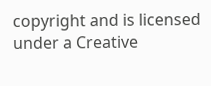copyright and is licensed under a Creative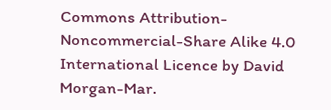Commons Attribution-Noncommercial-Share Alike 4.0 International Licence by David Morgan-Mar.